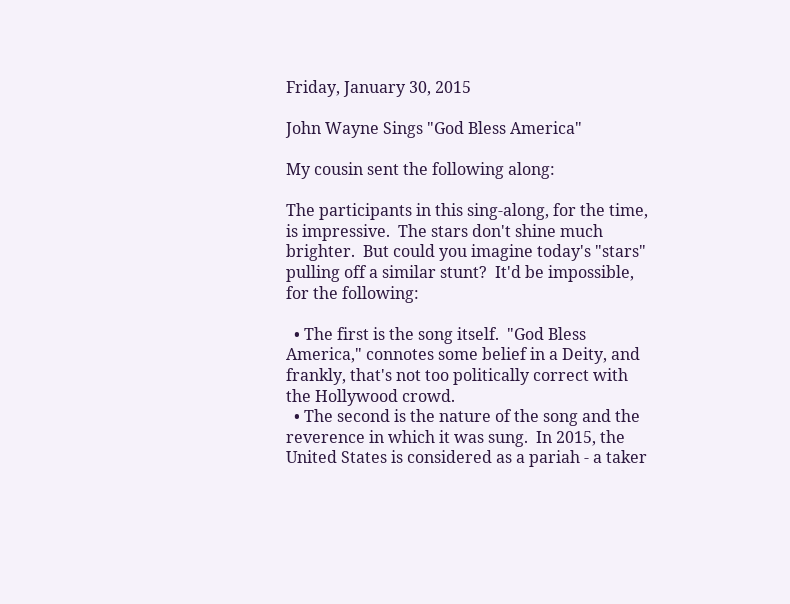Friday, January 30, 2015

John Wayne Sings "God Bless America"

My cousin sent the following along:

The participants in this sing-along, for the time, is impressive.  The stars don't shine much brighter.  But could you imagine today's "stars" pulling off a similar stunt?  It'd be impossible, for the following:

  • The first is the song itself.  "God Bless America," connotes some belief in a Deity, and frankly, that's not too politically correct with the Hollywood crowd.
  • The second is the nature of the song and the reverence in which it was sung.  In 2015, the United States is considered as a pariah - a taker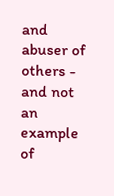and abuser of others - and not an example of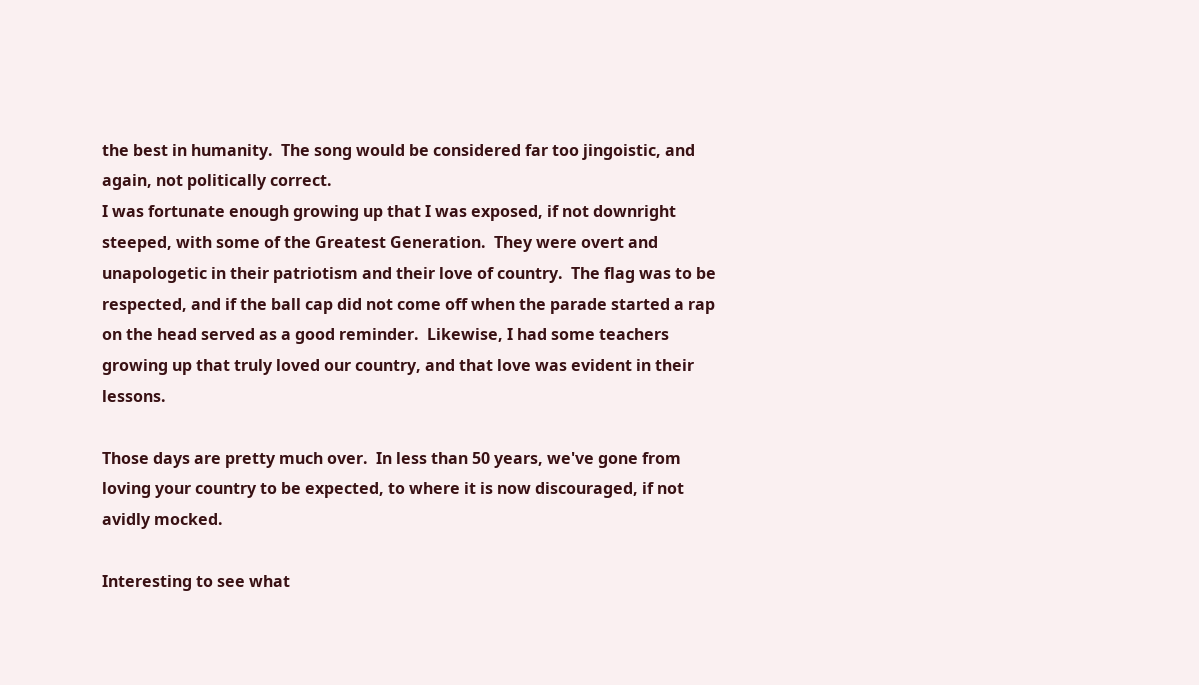the best in humanity.  The song would be considered far too jingoistic, and again, not politically correct.
I was fortunate enough growing up that I was exposed, if not downright steeped, with some of the Greatest Generation.  They were overt and unapologetic in their patriotism and their love of country.  The flag was to be respected, and if the ball cap did not come off when the parade started a rap on the head served as a good reminder.  Likewise, I had some teachers growing up that truly loved our country, and that love was evident in their lessons.

Those days are pretty much over.  In less than 50 years, we've gone from loving your country to be expected, to where it is now discouraged, if not avidly mocked.

Interesting to see what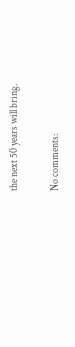the next 50 years will bring.

No comments: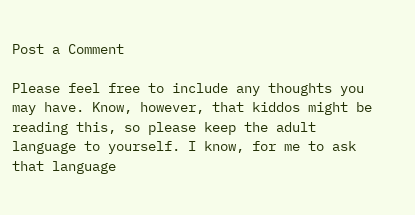Post a Comment

Please feel free to include any thoughts you may have. Know, however, that kiddos might be reading this, so please keep the adult language to yourself. I know, for me to ask that language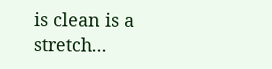is clean is a stretch...